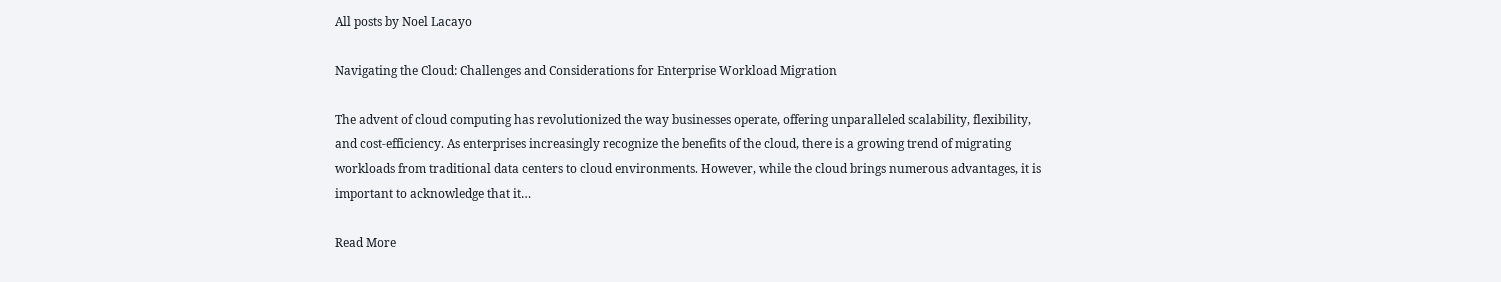All posts by Noel Lacayo

Navigating the Cloud: Challenges and Considerations for Enterprise Workload Migration

The advent of cloud computing has revolutionized the way businesses operate, offering unparalleled scalability, flexibility, and cost-efficiency. As enterprises increasingly recognize the benefits of the cloud, there is a growing trend of migrating workloads from traditional data centers to cloud environments. However, while the cloud brings numerous advantages, it is important to acknowledge that it…

Read More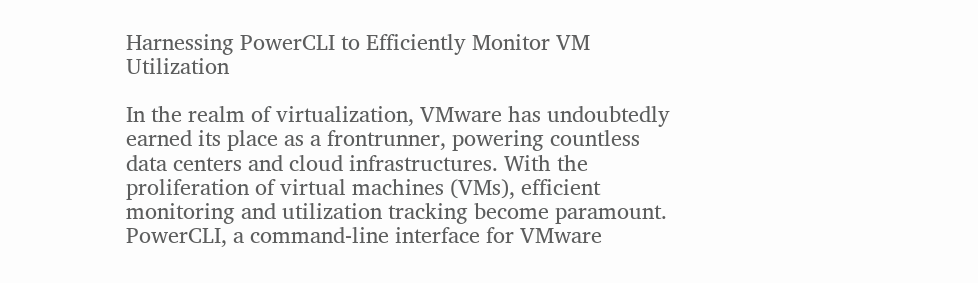Harnessing PowerCLI to Efficiently Monitor VM Utilization

In the realm of virtualization, VMware has undoubtedly earned its place as a frontrunner, powering countless data centers and cloud infrastructures. With the proliferation of virtual machines (VMs), efficient monitoring and utilization tracking become paramount. PowerCLI, a command-line interface for VMware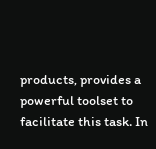products, provides a powerful toolset to facilitate this task. In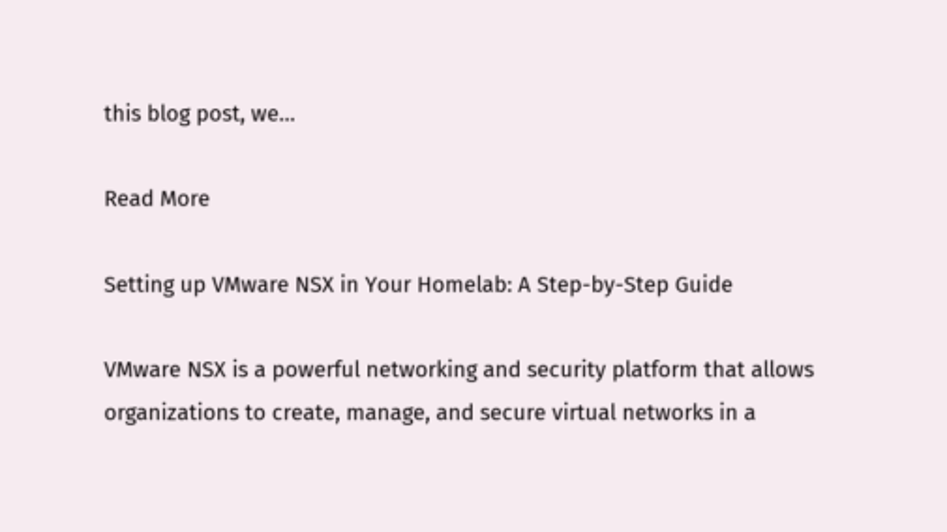this blog post, we…

Read More

Setting up VMware NSX in Your Homelab: A Step-by-Step Guide

VMware NSX is a powerful networking and security platform that allows organizations to create, manage, and secure virtual networks in a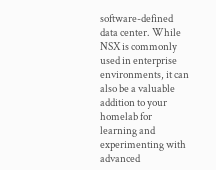software-defined data center. While NSX is commonly used in enterprise environments, it can also be a valuable addition to your homelab for learning and experimenting with advanced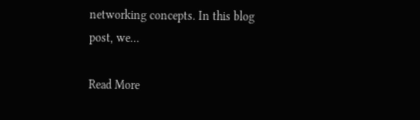networking concepts. In this blog post, we…

Read More